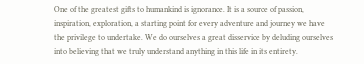One of the greatest gifts to humankind is ignorance. It is a source of passion, inspiration, exploration, a starting point for every adventure and journey we have the privilege to undertake. We do ourselves a great disservice by deluding ourselves into believing that we truly understand anything in this life in its entirety.